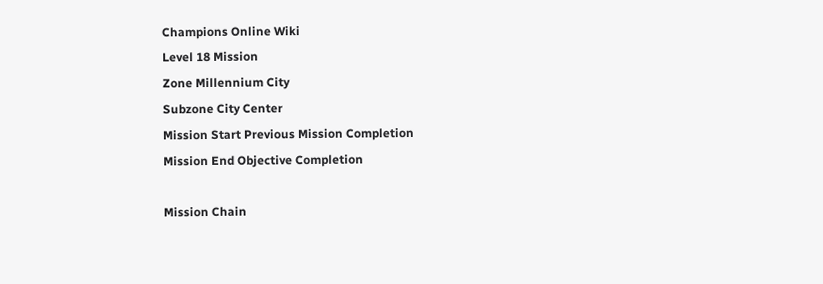Champions Online Wiki
Level 18 Mission
Zone Millennium City
Subzone City Center
Mission Start Previous Mission Completion
Mission End Objective Completion

Mission Chain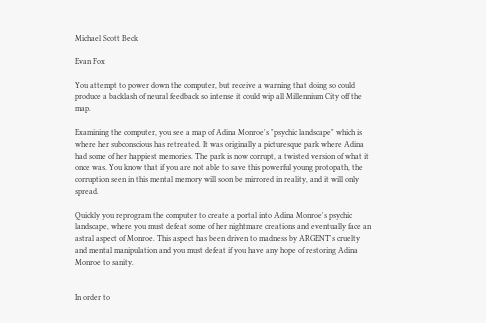Michael Scott Beck

Evan Fox

You attempt to power down the computer, but receive a warning that doing so could produce a backlash of neural feedback so intense it could wip all Millennium City off the map.

Examining the computer, you see a map of Adina Monroe's "psychic landscape" which is where her subconscious has retreated. It was originally a picturesque park where Adina had some of her happiest memories. The park is now corrupt, a twisted version of what it once was. You know that if you are not able to save this powerful young protopath, the corruption seen in this mental memory will soon be mirrored in reality, and it will only spread.

Quickly you reprogram the computer to create a portal into Adina Monroe's psychic landscape, where you must defeat some of her nightmare creations and eventually face an astral aspect of Monroe. This aspect has been driven to madness by ARGENT's cruelty and mental manipulation and you must defeat if you have any hope of restoring Adina Monroe to sanity.


In order to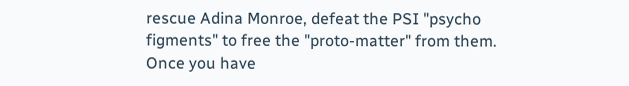rescue Adina Monroe, defeat the PSI "psycho figments" to free the "proto-matter" from them. Once you have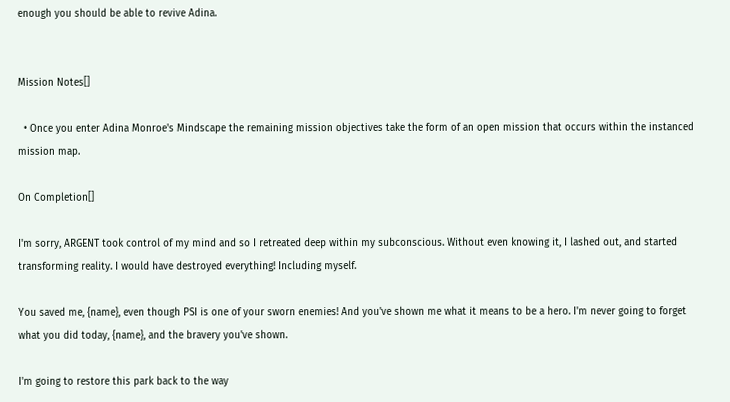enough you should be able to revive Adina.


Mission Notes[]

  • Once you enter Adina Monroe's Mindscape the remaining mission objectives take the form of an open mission that occurs within the instanced mission map.

On Completion[]

I'm sorry, ARGENT took control of my mind and so I retreated deep within my subconscious. Without even knowing it, I lashed out, and started transforming reality. I would have destroyed everything! Including myself.

You saved me, {name}, even though PSI is one of your sworn enemies! And you've shown me what it means to be a hero. I'm never going to forget what you did today, {name}, and the bravery you've shown.

I'm going to restore this park back to the way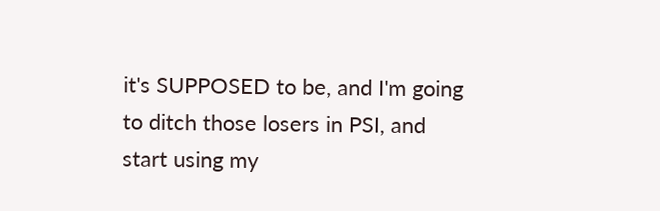it's SUPPOSED to be, and I'm going to ditch those losers in PSI, and start using my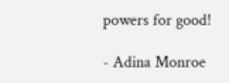powers for good!

- Adina Monroe